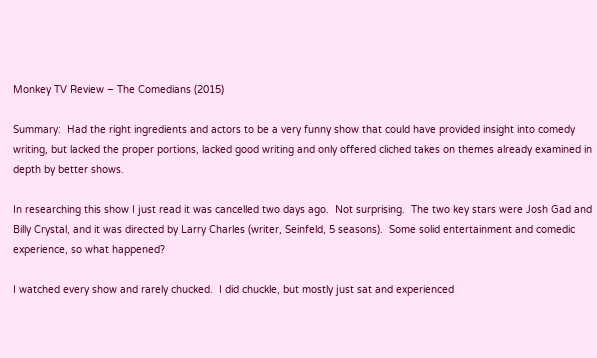Monkey TV Review – The Comedians (2015)

Summary:  Had the right ingredients and actors to be a very funny show that could have provided insight into comedy writing, but lacked the proper portions, lacked good writing and only offered cliched takes on themes already examined in depth by better shows.

In researching this show I just read it was cancelled two days ago.  Not surprising.  The two key stars were Josh Gad and Billy Crystal, and it was directed by Larry Charles (writer, Seinfeld, 5 seasons).  Some solid entertainment and comedic experience, so what happened?

I watched every show and rarely chucked.  I did chuckle, but mostly just sat and experienced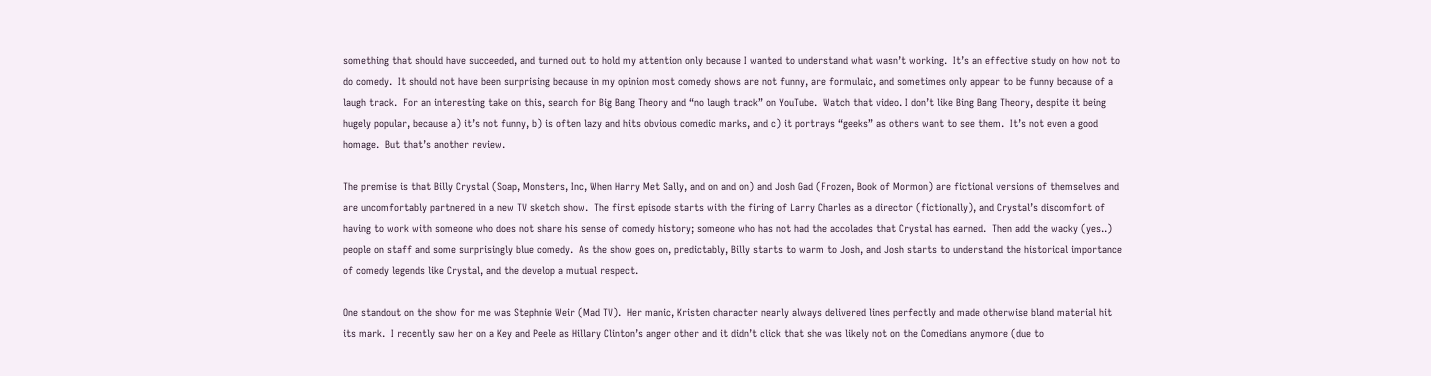something that should have succeeded, and turned out to hold my attention only because I wanted to understand what wasn’t working.  It’s an effective study on how not to do comedy.  It should not have been surprising because in my opinion most comedy shows are not funny, are formulaic, and sometimes only appear to be funny because of a laugh track.  For an interesting take on this, search for Big Bang Theory and “no laugh track” on YouTube.  Watch that video. I don’t like Bing Bang Theory, despite it being hugely popular, because a) it’s not funny, b) is often lazy and hits obvious comedic marks, and c) it portrays “geeks” as others want to see them.  It’s not even a good homage.  But that’s another review.

The premise is that Billy Crystal (Soap, Monsters, Inc, When Harry Met Sally, and on and on) and Josh Gad (Frozen, Book of Mormon) are fictional versions of themselves and are uncomfortably partnered in a new TV sketch show.  The first episode starts with the firing of Larry Charles as a director (fictionally), and Crystal’s discomfort of having to work with someone who does not share his sense of comedy history; someone who has not had the accolades that Crystal has earned.  Then add the wacky (yes..) people on staff and some surprisingly blue comedy.  As the show goes on, predictably, Billy starts to warm to Josh, and Josh starts to understand the historical importance of comedy legends like Crystal, and the develop a mutual respect.

One standout on the show for me was Stephnie Weir (Mad TV).  Her manic, Kristen character nearly always delivered lines perfectly and made otherwise bland material hit its mark.  I recently saw her on a Key and Peele as Hillary Clinton’s anger other and it didn’t click that she was likely not on the Comedians anymore (due to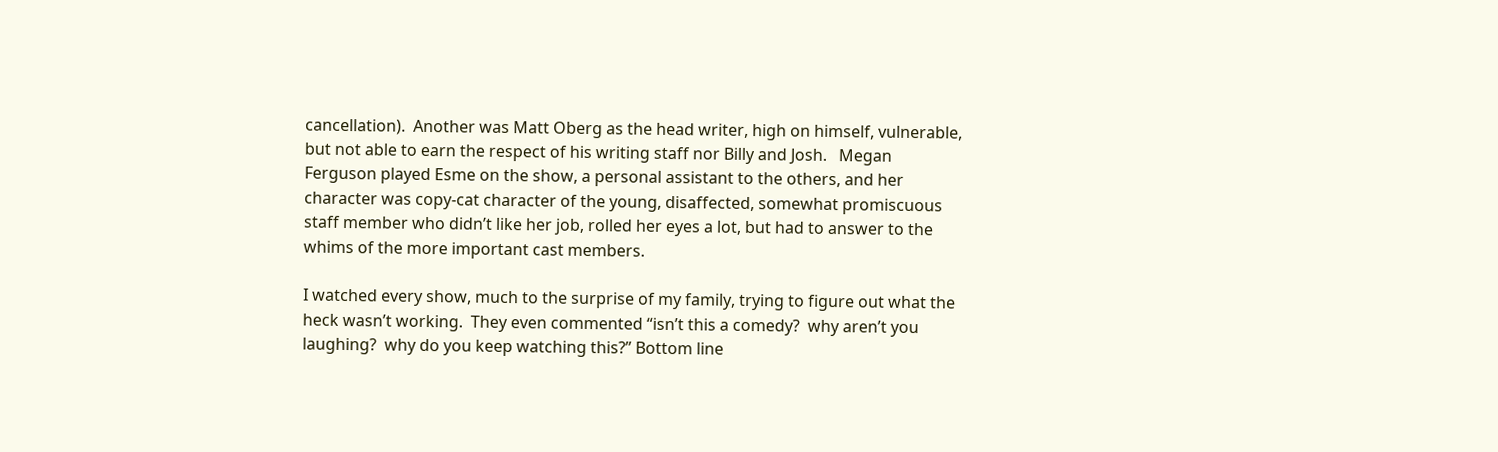cancellation).  Another was Matt Oberg as the head writer, high on himself, vulnerable, but not able to earn the respect of his writing staff nor Billy and Josh.   Megan Ferguson played Esme on the show, a personal assistant to the others, and her character was copy-cat character of the young, disaffected, somewhat promiscuous staff member who didn’t like her job, rolled her eyes a lot, but had to answer to the whims of the more important cast members.

I watched every show, much to the surprise of my family, trying to figure out what the heck wasn’t working.  They even commented “isn’t this a comedy?  why aren’t you laughing?  why do you keep watching this?” Bottom line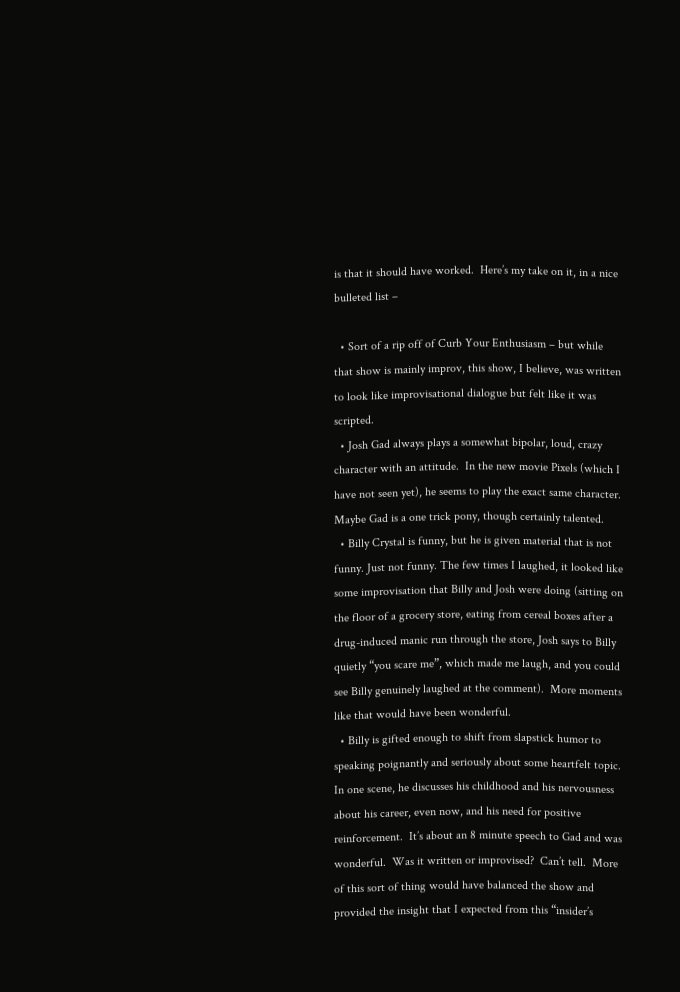is that it should have worked.  Here’s my take on it, in a nice bulleted list –

  • Sort of a rip off of Curb Your Enthusiasm – but while that show is mainly improv, this show, I believe, was written to look like improvisational dialogue but felt like it was scripted.
  • Josh Gad always plays a somewhat bipolar, loud, crazy character with an attitude.  In the new movie Pixels (which I have not seen yet), he seems to play the exact same character.  Maybe Gad is a one trick pony, though certainly talented.
  • Billy Crystal is funny, but he is given material that is not funny. Just not funny. The few times I laughed, it looked like some improvisation that Billy and Josh were doing (sitting on the floor of a grocery store, eating from cereal boxes after a drug-induced manic run through the store, Josh says to Billy quietly “you scare me”, which made me laugh, and you could see Billy genuinely laughed at the comment).  More moments like that would have been wonderful.
  • Billy is gifted enough to shift from slapstick humor to speaking poignantly and seriously about some heartfelt topic.  In one scene, he discusses his childhood and his nervousness about his career, even now, and his need for positive reinforcement.  It’s about an 8 minute speech to Gad and was wonderful.  Was it written or improvised?  Can’t tell.  More of this sort of thing would have balanced the show and provided the insight that I expected from this “insider’s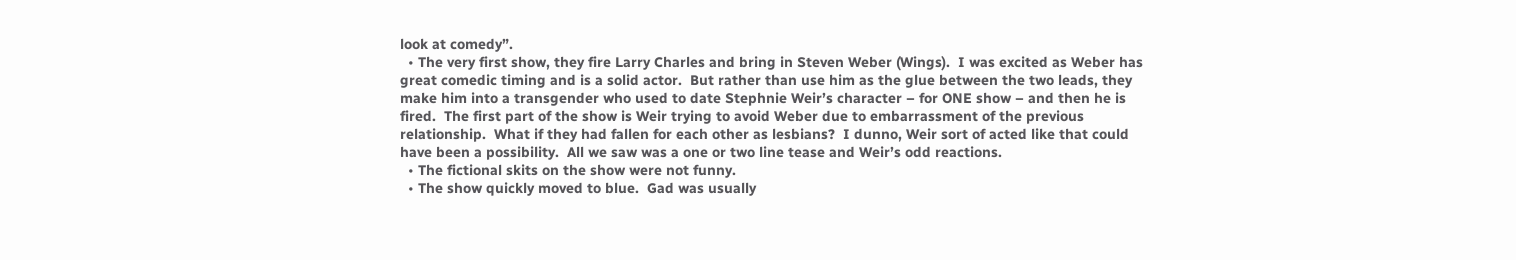look at comedy”.
  • The very first show, they fire Larry Charles and bring in Steven Weber (Wings).  I was excited as Weber has great comedic timing and is a solid actor.  But rather than use him as the glue between the two leads, they make him into a transgender who used to date Stephnie Weir’s character – for ONE show – and then he is fired.  The first part of the show is Weir trying to avoid Weber due to embarrassment of the previous relationship.  What if they had fallen for each other as lesbians?  I dunno, Weir sort of acted like that could have been a possibility.  All we saw was a one or two line tease and Weir’s odd reactions.
  • The fictional skits on the show were not funny.
  • The show quickly moved to blue.  Gad was usually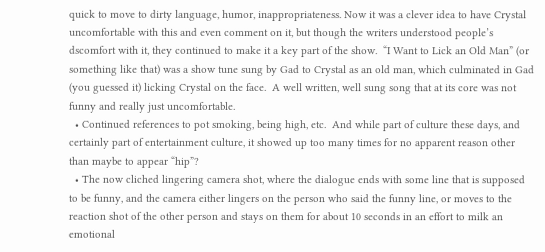quick to move to dirty language, humor, inappropriateness. Now it was a clever idea to have Crystal uncomfortable with this and even comment on it, but though the writers understood people’s dscomfort with it, they continued to make it a key part of the show.  “I Want to Lick an Old Man” (or something like that) was a show tune sung by Gad to Crystal as an old man, which culminated in Gad (you guessed it) licking Crystal on the face.  A well written, well sung song that at its core was not funny and really just uncomfortable.
  • Continued references to pot smoking, being high, etc.  And while part of culture these days, and certainly part of entertainment culture, it showed up too many times for no apparent reason other than maybe to appear “hip”?
  • The now cliched lingering camera shot, where the dialogue ends with some line that is supposed to be funny, and the camera either lingers on the person who said the funny line, or moves to the reaction shot of the other person and stays on them for about 10 seconds in an effort to milk an emotional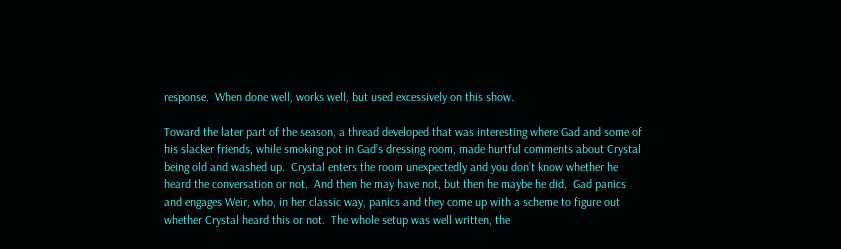response.  When done well, works well, but used excessively on this show.

Toward the later part of the season, a thread developed that was interesting where Gad and some of his slacker friends, while smoking pot in Gad’s dressing room, made hurtful comments about Crystal being old and washed up.  Crystal enters the room unexpectedly and you don’t know whether he heard the conversation or not.  And then he may have not, but then he maybe he did.  Gad panics and engages Weir, who, in her classic way, panics and they come up with a scheme to figure out whether Crystal heard this or not.  The whole setup was well written, the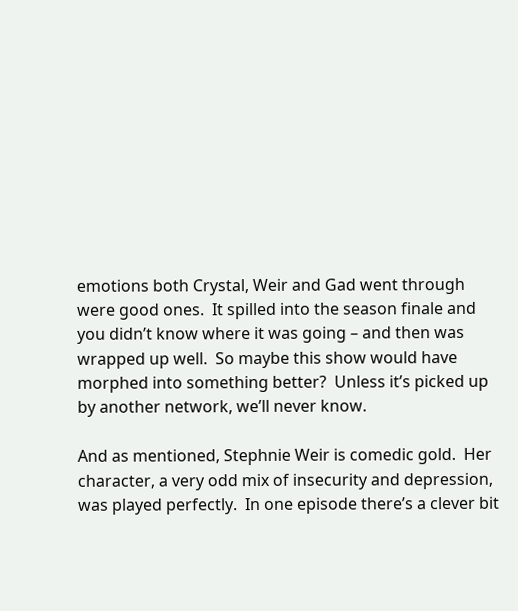emotions both Crystal, Weir and Gad went through were good ones.  It spilled into the season finale and you didn’t know where it was going – and then was wrapped up well.  So maybe this show would have morphed into something better?  Unless it’s picked up by another network, we’ll never know.

And as mentioned, Stephnie Weir is comedic gold.  Her character, a very odd mix of insecurity and depression, was played perfectly.  In one episode there’s a clever bit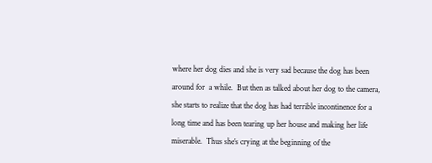where her dog dies and she is very sad because the dog has been around for  a while.  But then as talked about her dog to the camera, she starts to realize that the dog has had terrible incontinence for a long time and has been tearing up her house and making her life miserable.  Thus she’s crying at the beginning of the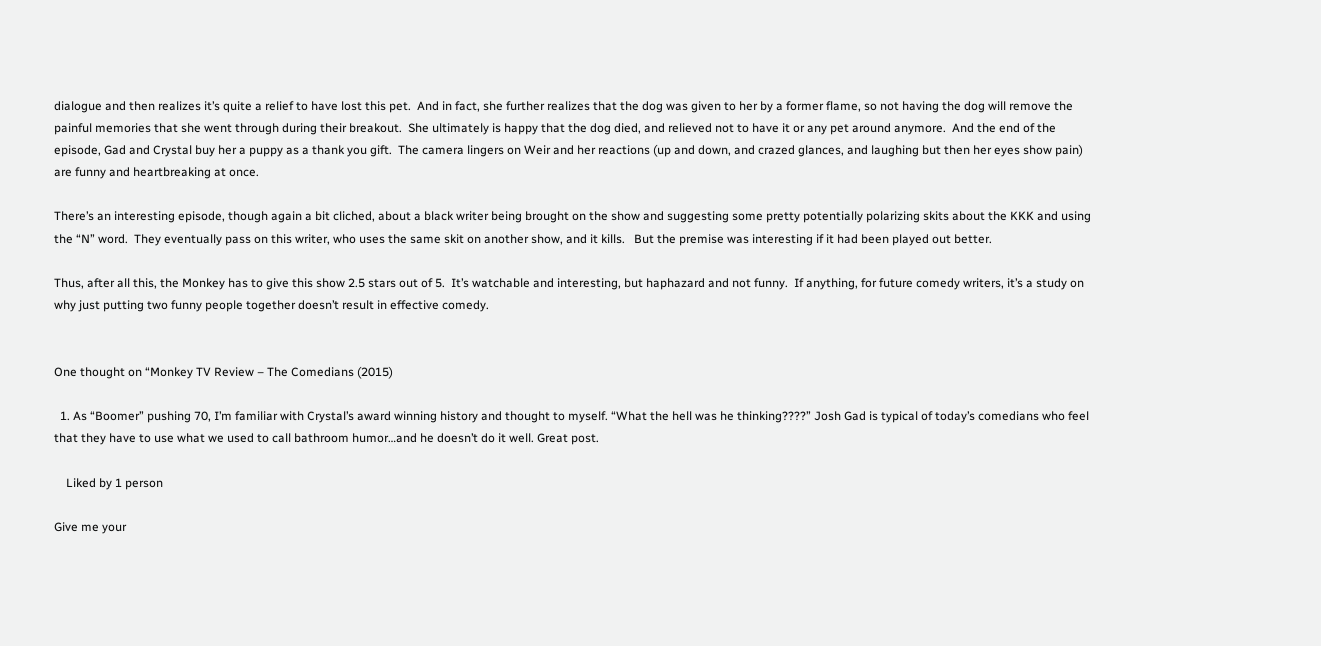dialogue and then realizes it’s quite a relief to have lost this pet.  And in fact, she further realizes that the dog was given to her by a former flame, so not having the dog will remove the painful memories that she went through during their breakout.  She ultimately is happy that the dog died, and relieved not to have it or any pet around anymore.  And the end of the episode, Gad and Crystal buy her a puppy as a thank you gift.  The camera lingers on Weir and her reactions (up and down, and crazed glances, and laughing but then her eyes show pain) are funny and heartbreaking at once.

There’s an interesting episode, though again a bit cliched, about a black writer being brought on the show and suggesting some pretty potentially polarizing skits about the KKK and using the “N” word.  They eventually pass on this writer, who uses the same skit on another show, and it kills.   But the premise was interesting if it had been played out better.

Thus, after all this, the Monkey has to give this show 2.5 stars out of 5.  It’s watchable and interesting, but haphazard and not funny.  If anything, for future comedy writers, it’s a study on why just putting two funny people together doesn’t result in effective comedy.


One thought on “Monkey TV Review – The Comedians (2015)

  1. As “Boomer” pushing 70, I’m familiar with Crystal’s award winning history and thought to myself. “What the hell was he thinking????” Josh Gad is typical of today’s comedians who feel that they have to use what we used to call bathroom humor…and he doesn’t do it well. Great post.

    Liked by 1 person

Give me your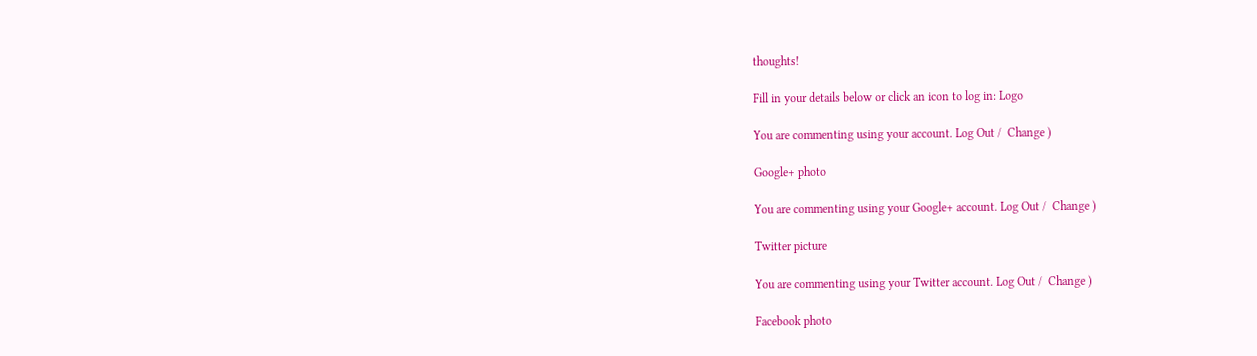thoughts!

Fill in your details below or click an icon to log in: Logo

You are commenting using your account. Log Out /  Change )

Google+ photo

You are commenting using your Google+ account. Log Out /  Change )

Twitter picture

You are commenting using your Twitter account. Log Out /  Change )

Facebook photo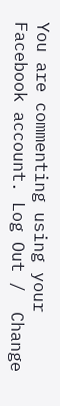You are commenting using your Facebook account. Log Out /  Change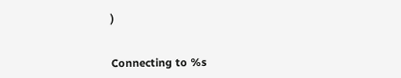)


Connecting to %s